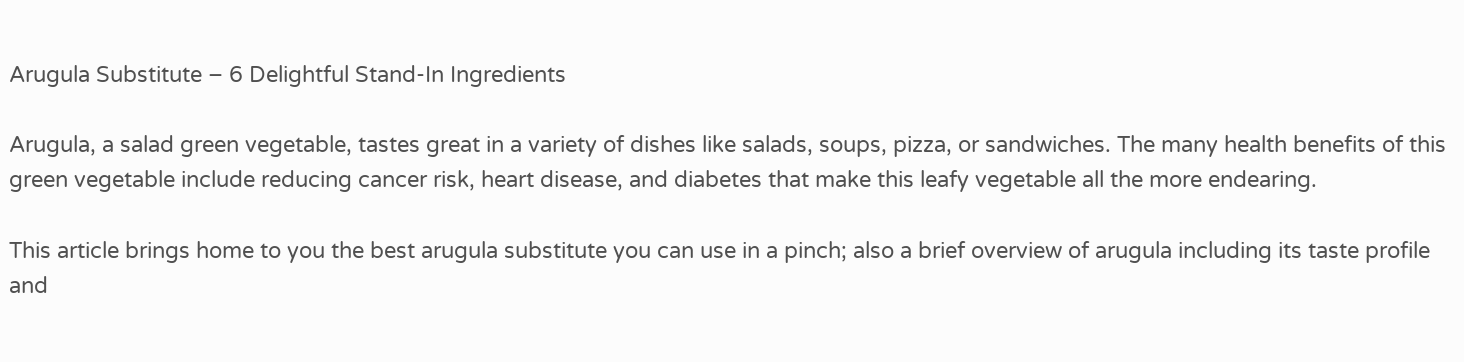Arugula Substitute – 6 Delightful Stand-In Ingredients

Arugula, a salad green vegetable, tastes great in a variety of dishes like salads, soups, pizza, or sandwiches. The many health benefits of this green vegetable include reducing cancer risk, heart disease, and diabetes that make this leafy vegetable all the more endearing.

This article brings home to you the best arugula substitute you can use in a pinch; also a brief overview of arugula including its taste profile and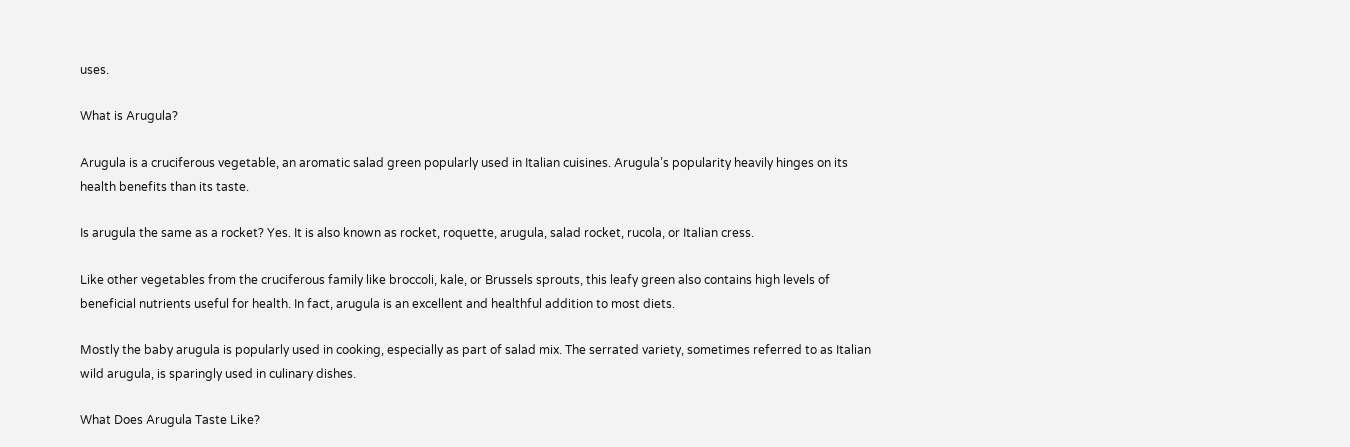uses.

What is Arugula?

Arugula is a cruciferous vegetable, an aromatic salad green popularly used in Italian cuisines. Arugula’s popularity heavily hinges on its health benefits than its taste.

Is arugula the same as a rocket? Yes. It is also known as rocket, roquette, arugula, salad rocket, rucola, or Italian cress.

Like other vegetables from the cruciferous family like broccoli, kale, or Brussels sprouts, this leafy green also contains high levels of beneficial nutrients useful for health. In fact, arugula is an excellent and healthful addition to most diets.

Mostly the baby arugula is popularly used in cooking, especially as part of salad mix. The serrated variety, sometimes referred to as Italian wild arugula, is sparingly used in culinary dishes.

What Does Arugula Taste Like?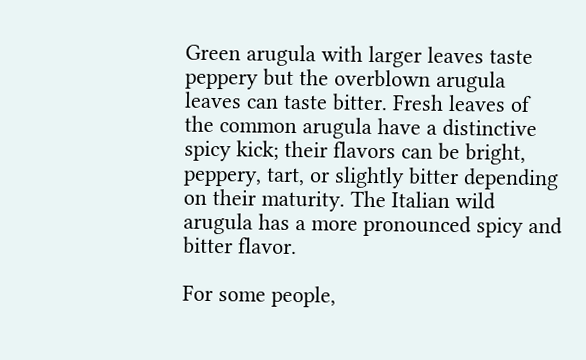Green arugula with larger leaves taste peppery but the overblown arugula leaves can taste bitter. Fresh leaves of the common arugula have a distinctive spicy kick; their flavors can be bright, peppery, tart, or slightly bitter depending on their maturity. The Italian wild arugula has a more pronounced spicy and bitter flavor.

For some people,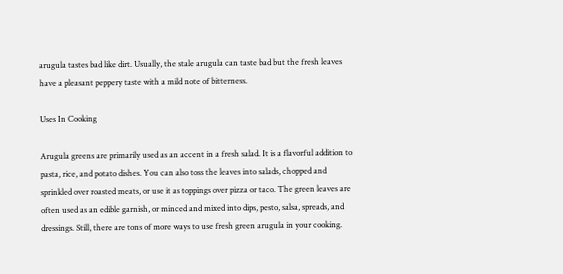arugula tastes bad like dirt. Usually, the stale arugula can taste bad but the fresh leaves have a pleasant peppery taste with a mild note of bitterness.

Uses In Cooking

Arugula greens are primarily used as an accent in a fresh salad. It is a flavorful addition to pasta, rice, and potato dishes. You can also toss the leaves into salads, chopped and sprinkled over roasted meats, or use it as toppings over pizza or taco. The green leaves are often used as an edible garnish, or minced and mixed into dips, pesto, salsa, spreads, and dressings. Still, there are tons of more ways to use fresh green arugula in your cooking.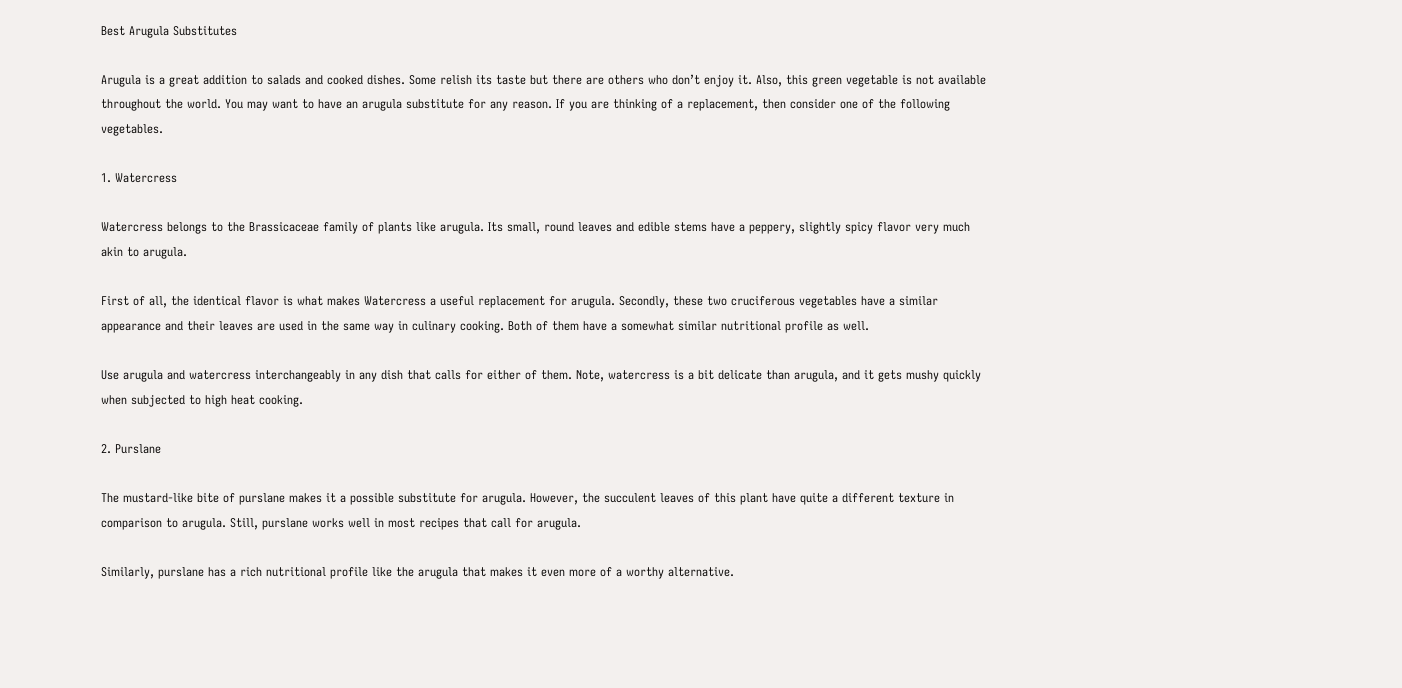Best Arugula Substitutes

Arugula is a great addition to salads and cooked dishes. Some relish its taste but there are others who don’t enjoy it. Also, this green vegetable is not available throughout the world. You may want to have an arugula substitute for any reason. If you are thinking of a replacement, then consider one of the following vegetables.

1. Watercress

Watercress belongs to the Brassicaceae family of plants like arugula. Its small, round leaves and edible stems have a peppery, slightly spicy flavor very much akin to arugula.

First of all, the identical flavor is what makes Watercress a useful replacement for arugula. Secondly, these two cruciferous vegetables have a similar appearance and their leaves are used in the same way in culinary cooking. Both of them have a somewhat similar nutritional profile as well.

Use arugula and watercress interchangeably in any dish that calls for either of them. Note, watercress is a bit delicate than arugula, and it gets mushy quickly when subjected to high heat cooking.

2. Purslane

The mustard-like bite of purslane makes it a possible substitute for arugula. However, the succulent leaves of this plant have quite a different texture in comparison to arugula. Still, purslane works well in most recipes that call for arugula.

Similarly, purslane has a rich nutritional profile like the arugula that makes it even more of a worthy alternative.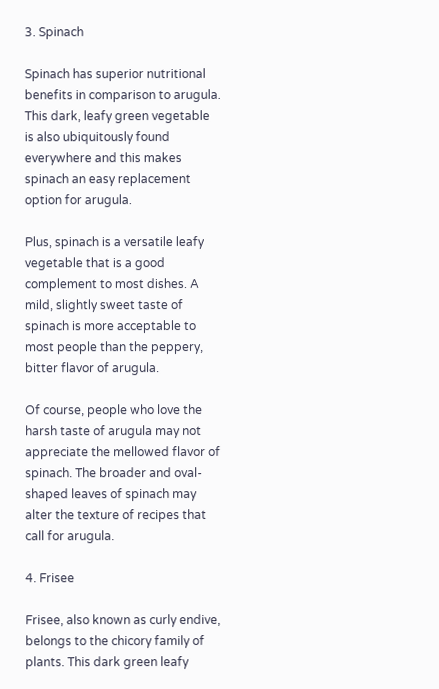3. Spinach

Spinach has superior nutritional benefits in comparison to arugula. This dark, leafy green vegetable is also ubiquitously found everywhere and this makes spinach an easy replacement option for arugula.

Plus, spinach is a versatile leafy vegetable that is a good complement to most dishes. A mild, slightly sweet taste of spinach is more acceptable to most people than the peppery, bitter flavor of arugula.

Of course, people who love the harsh taste of arugula may not appreciate the mellowed flavor of spinach. The broader and oval-shaped leaves of spinach may alter the texture of recipes that call for arugula.

4. Frisee

Frisee, also known as curly endive, belongs to the chicory family of plants. This dark green leafy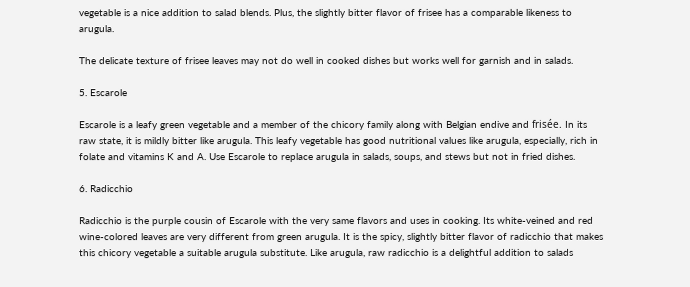vegetable is a nice addition to salad blends. Plus, the slightly bitter flavor of frisee has a comparable likeness to arugula.

The delicate texture of frisee leaves may not do well in cooked dishes but works well for garnish and in salads.

5. Escarole

Escarole is a leafy green vegetable and a member of the chicory family along with Belgian endive and frisée. In its raw state, it is mildly bitter like arugula. This leafy vegetable has good nutritional values like arugula, especially, rich in folate and vitamins K and A. Use Escarole to replace arugula in salads, soups, and stews but not in fried dishes.

6. Radicchio

Radicchio is the purple cousin of Escarole with the very same flavors and uses in cooking. Its white-veined and red wine-colored leaves are very different from green arugula. It is the spicy, slightly bitter flavor of radicchio that makes this chicory vegetable a suitable arugula substitute. Like arugula, raw radicchio is a delightful addition to salads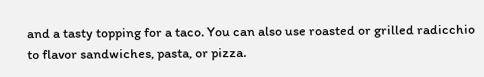and a tasty topping for a taco. You can also use roasted or grilled radicchio to flavor sandwiches, pasta, or pizza.